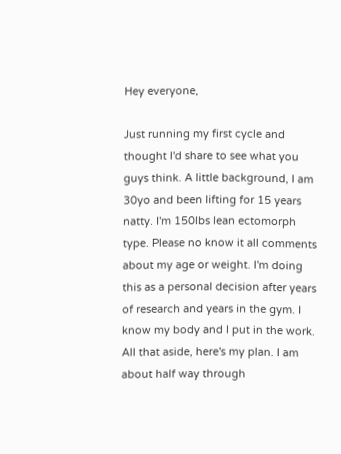Hey everyone,

Just running my first cycle and thought I'd share to see what you guys think. A little background, I am 30yo and been lifting for 15 years natty. I'm 150lbs lean ectomorph type. Please no know it all comments about my age or weight. I'm doing this as a personal decision after years of research and years in the gym. I know my body and I put in the work. All that aside, here's my plan. I am about half way through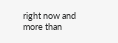right now and more than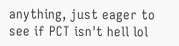anything, just eager to see if PCT isn't hell lol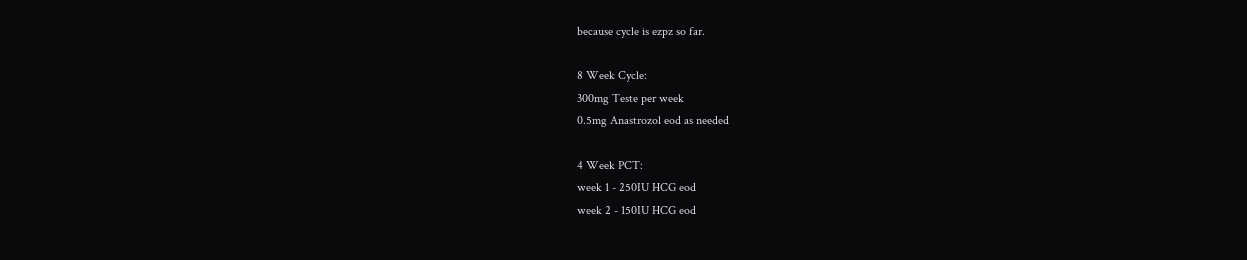because cycle is ezpz so far.

8 Week Cycle:
300mg Teste per week
0.5mg Anastrozol eod as needed

4 Week PCT:
week 1 - 250IU HCG eod
week 2 - 150IU HCG eod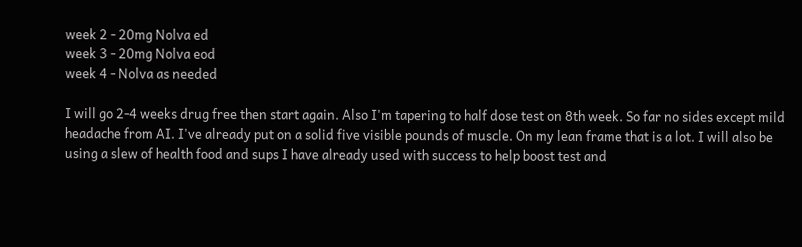week 2 - 20mg Nolva ed
week 3 - 20mg Nolva eod
week 4 - Nolva as needed

I will go 2-4 weeks drug free then start again. Also I'm tapering to half dose test on 8th week. So far no sides except mild headache from AI. I've already put on a solid five visible pounds of muscle. On my lean frame that is a lot. I will also be using a slew of health food and sups I have already used with success to help boost test and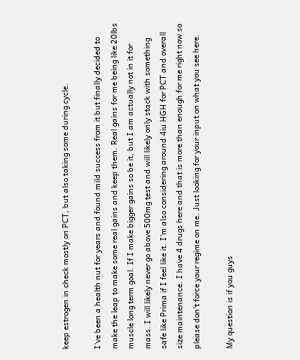keep estrogen in check mostly on PCT, but also taking some during cycle.

I've been a health nut for years and found mild success from it but finally decided to make the leap to make some real gains and keep them. Real gains for me being like 20lbs muscle long term goal. If I make bigger gains so be it, but I am actually not in it for mass. I will likely never go above 500mg test and will likely only stack with something safe like Prima if I feel like it. I'm also considering around 4iu HGH for PCT and overall size maintenance. I have 4 drugs here and that is more than enough for me right now so please don't force your regime on me. Just looking for your input on what you see here.

My question is if you guys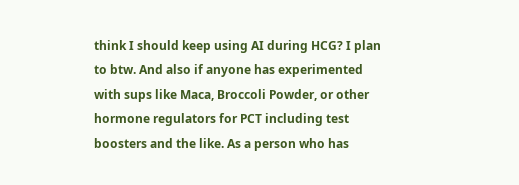think I should keep using AI during HCG? I plan to btw. And also if anyone has experimented with sups like Maca, Broccoli Powder, or other hormone regulators for PCT including test boosters and the like. As a person who has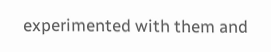experimented with them and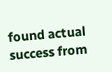found actual success from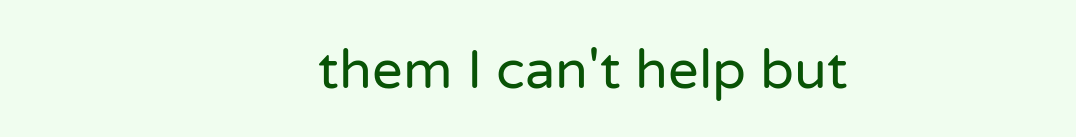them I can't help but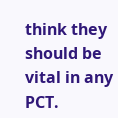think they should be vital in any PCT.